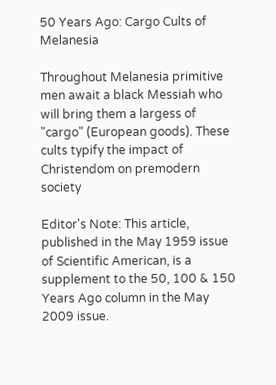50 Years Ago: Cargo Cults of Melanesia

Throughout Melanesia primitive men await a black Messiah who will bring them a largess of "cargo" (European goods). These cults typify the impact of Christendom on premodern society

Editor's Note: This article, published in the May 1959 issue of Scientific American, is a supplement to the 50, 100 & 150 Years Ago column in the May 2009 issue.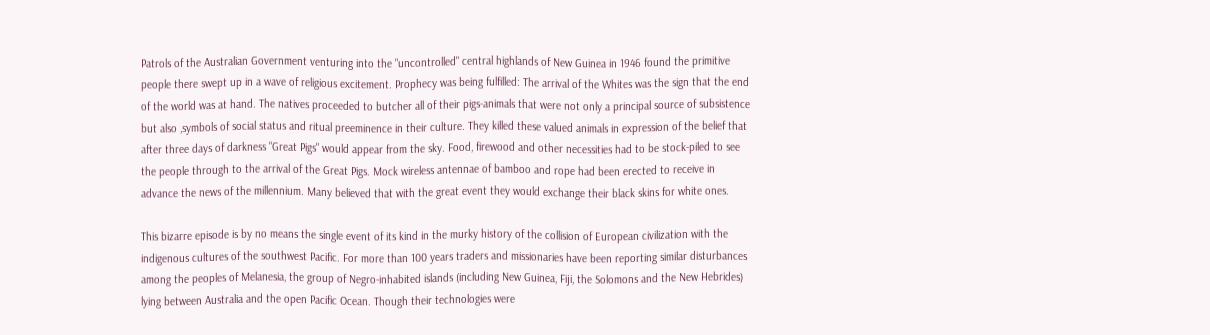Patrols of the Australian Government venturing into the "uncontrolled" central highlands of New Guinea in 1946 found the primitive people there swept up in a wave of religious excitement. Prophecy was being fulfilled: The arrival of the Whites was the sign that the end of the world was at hand. The natives proceeded to butcher all of their pigs-animals that were not only a principal source of subsistence but also ,symbols of social status and ritual preeminence in their culture. They killed these valued animals in expression of the belief that after three days of darkness "Great Pigs" would appear from the sky. Food, firewood and other necessities had to be stock-piled to see the people through to the arrival of the Great Pigs. Mock wireless antennae of bamboo and rope had been erected to receive in advance the news of the millennium. Many believed that with the great event they would exchange their black skins for white ones.

This bizarre episode is by no means the single event of its kind in the murky history of the collision of European civilization with the indigenous cultures of the southwest Pacific. For more than 100 years traders and missionaries have been reporting similar disturbances among the peoples of Melanesia, the group of Negro-inhabited islands (including New Guinea, Fiji, the Solomons and the New Hebrides) lying between Australia and the open Pacific Ocean. Though their technologies were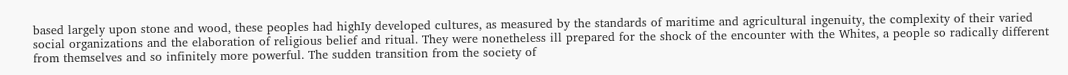based largely upon stone and wood, these peoples had highIy developed cultures, as measured by the standards of maritime and agricultural ingenuity, the complexity of their varied social organizations and the elaboration of religious belief and ritual. They were nonetheless ill prepared for the shock of the encounter with the Whites, a people so radically different from themselves and so infinitely more powerful. The sudden transition from the society of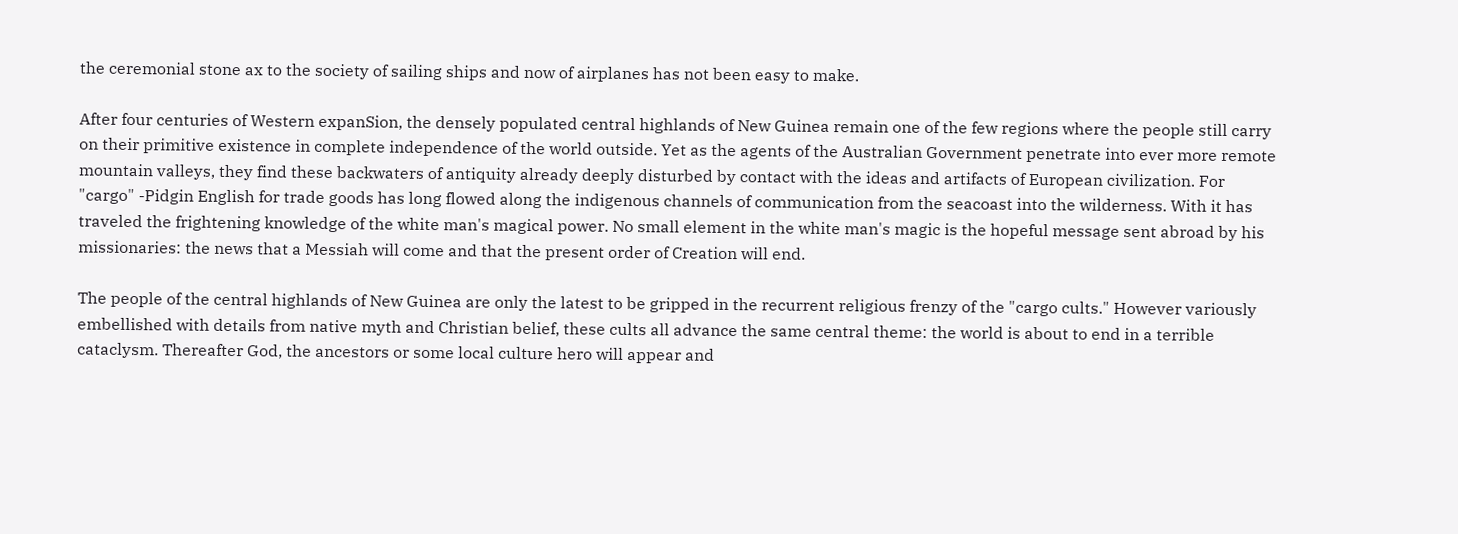the ceremonial stone ax to the society of sailing ships and now of airplanes has not been easy to make.

After four centuries of Western expanSion, the densely populated central highlands of New Guinea remain one of the few regions where the people still carry on their primitive existence in complete independence of the world outside. Yet as the agents of the Australian Government penetrate into ever more remote mountain valleys, they find these backwaters of antiquity already deeply disturbed by contact with the ideas and artifacts of European civilization. For "cargo" -Pidgin English for trade goods has long flowed along the indigenous channels of communication from the seacoast into the wilderness. With it has traveled the frightening knowledge of the white man's magical power. No small element in the white man's magic is the hopeful message sent abroad by his missionaries: the news that a Messiah will come and that the present order of Creation will end.

The people of the central highlands of New Guinea are only the latest to be gripped in the recurrent religious frenzy of the "cargo cults." However variously embellished with details from native myth and Christian belief, these cults all advance the same central theme: the world is about to end in a terrible cataclysm. Thereafter God, the ancestors or some local culture hero will appear and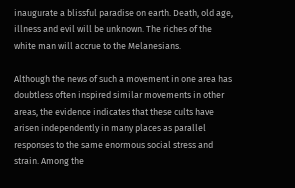inaugurate a blissful paradise on earth. Death, old age, illness and evil will be unknown. The riches of the white man will accrue to the Melanesians.

Although the news of such a movement in one area has doubtless often inspired similar movements in other areas, the evidence indicates that these cults have arisen independently in many places as parallel responses to the same enormous social stress and strain. Among the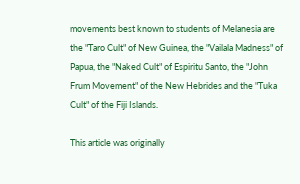movements best known to students of Melanesia are the "Taro Cult" of New Guinea, the "Vailala Madness" of Papua, the "Naked Cult" of Espiritu Santo, the "John Frum Movement" of the New Hebrides and the "Tuka Cult" of the Fiji Islands.

This article was originally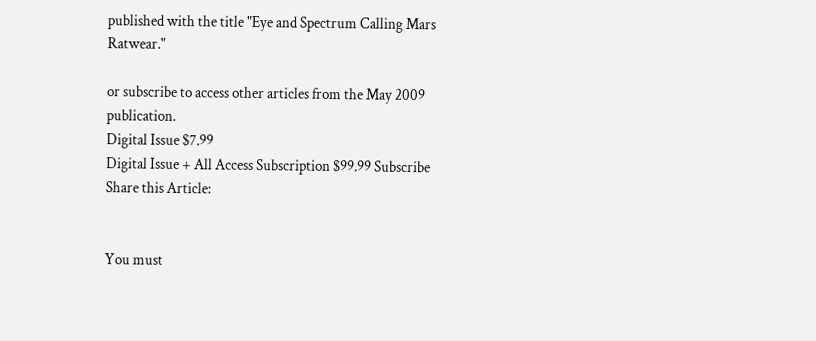published with the title "Eye and Spectrum Calling Mars Ratwear."

or subscribe to access other articles from the May 2009 publication.
Digital Issue $7.99
Digital Issue + All Access Subscription $99.99 Subscribe
Share this Article:


You must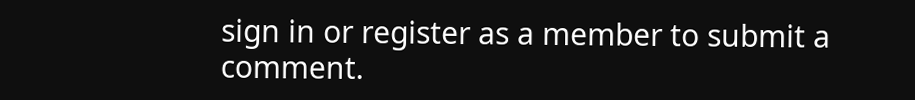sign in or register as a member to submit a comment.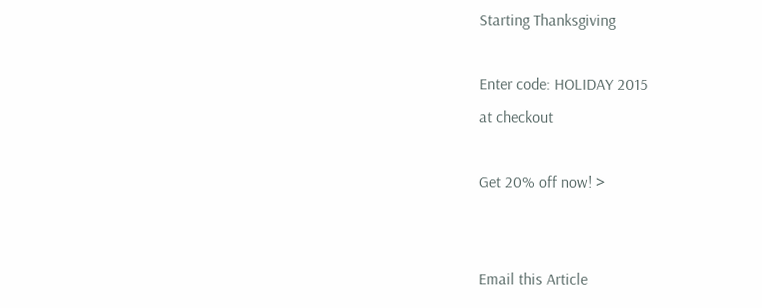Starting Thanksgiving

Enter code: HOLIDAY 2015
at checkout

Get 20% off now! >


Email this Article